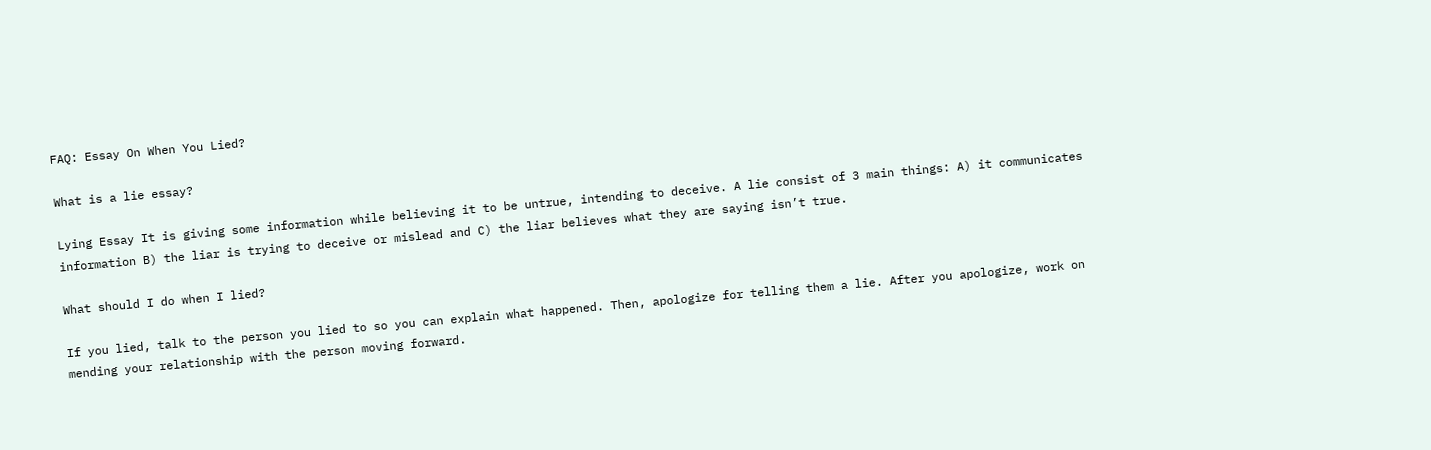FAQ: Essay On When You Lied?

What is a lie essay?

Lying Essay It is giving some information while believing it to be untrue, intending to deceive. A lie consist of 3 main things: A) it communicates information B) the liar is trying to deceive or mislead and C) the liar believes what they are saying isn’t true.

What should I do when I lied?

If you lied, talk to the person you lied to so you can explain what happened. Then, apologize for telling them a lie. After you apologize, work on mending your relationship with the person moving forward.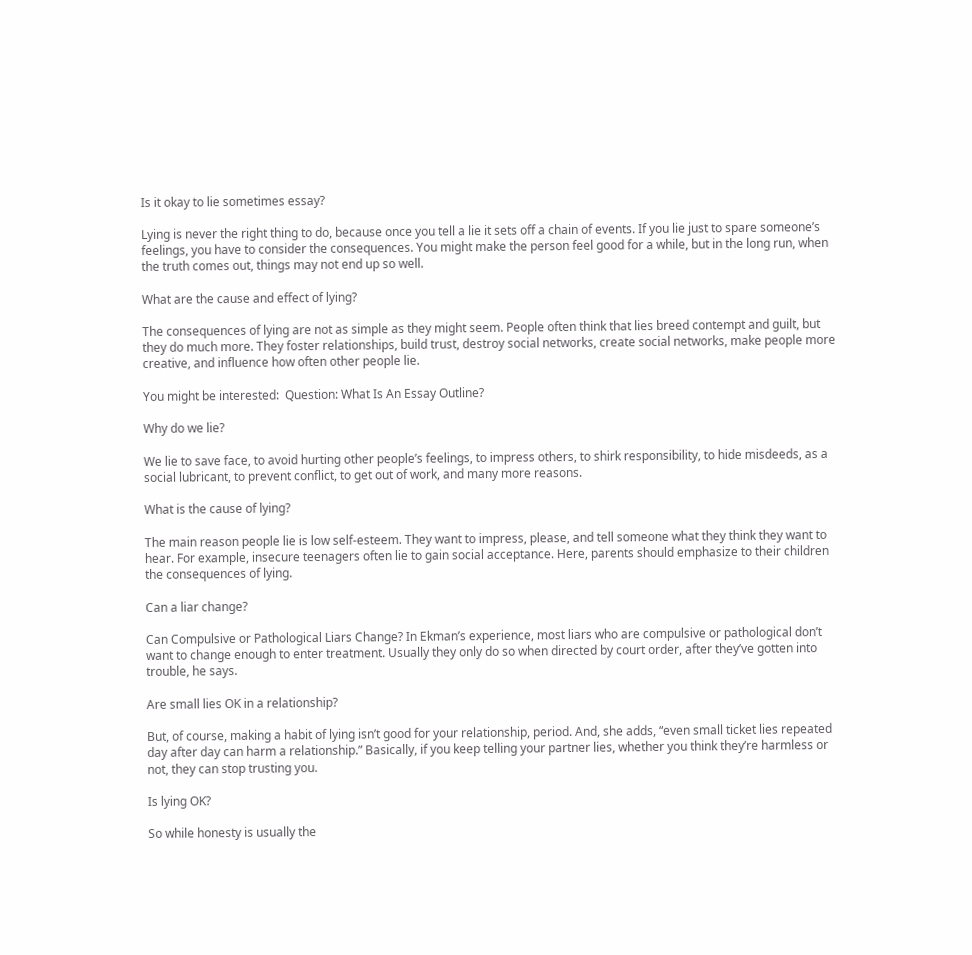Is it okay to lie sometimes essay?

Lying is never the right thing to do, because once you tell a lie it sets off a chain of events. If you lie just to spare someone’s feelings, you have to consider the consequences. You might make the person feel good for a while, but in the long run, when the truth comes out, things may not end up so well.

What are the cause and effect of lying?

The consequences of lying are not as simple as they might seem. People often think that lies breed contempt and guilt, but they do much more. They foster relationships, build trust, destroy social networks, create social networks, make people more creative, and influence how often other people lie.

You might be interested:  Question: What Is An Essay Outline?

Why do we lie?

We lie to save face, to avoid hurting other people’s feelings, to impress others, to shirk responsibility, to hide misdeeds, as a social lubricant, to prevent conflict, to get out of work, and many more reasons.

What is the cause of lying?

The main reason people lie is low self-esteem. They want to impress, please, and tell someone what they think they want to hear. For example, insecure teenagers often lie to gain social acceptance. Here, parents should emphasize to their children the consequences of lying.

Can a liar change?

Can Compulsive or Pathological Liars Change? In Ekman’s experience, most liars who are compulsive or pathological don’t want to change enough to enter treatment. Usually they only do so when directed by court order, after they’ve gotten into trouble, he says.

Are small lies OK in a relationship?

But, of course, making a habit of lying isn’t good for your relationship, period. And, she adds, “even small ticket lies repeated day after day can harm a relationship.” Basically, if you keep telling your partner lies, whether you think they’re harmless or not, they can stop trusting you.

Is lying OK?

So while honesty is usually the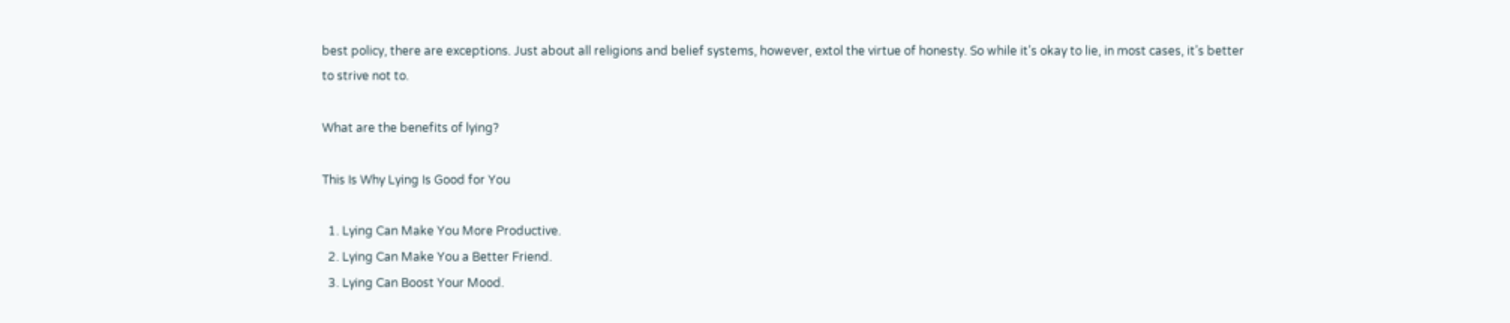best policy, there are exceptions. Just about all religions and belief systems, however, extol the virtue of honesty. So while it’s okay to lie, in most cases, it’s better to strive not to.

What are the benefits of lying?

This Is Why Lying Is Good for You

  1. Lying Can Make You More Productive.
  2. Lying Can Make You a Better Friend.
  3. Lying Can Boost Your Mood.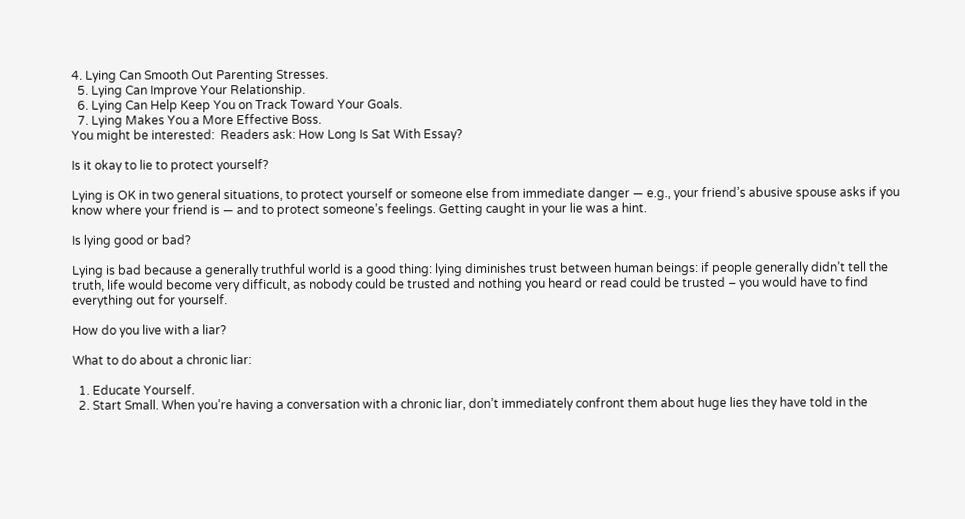4. Lying Can Smooth Out Parenting Stresses.
  5. Lying Can Improve Your Relationship.
  6. Lying Can Help Keep You on Track Toward Your Goals.
  7. Lying Makes You a More Effective Boss.
You might be interested:  Readers ask: How Long Is Sat With Essay?

Is it okay to lie to protect yourself?

Lying is OK in two general situations, to protect yourself or someone else from immediate danger — e.g., your friend’s abusive spouse asks if you know where your friend is — and to protect someone’s feelings. Getting caught in your lie was a hint.

Is lying good or bad?

Lying is bad because a generally truthful world is a good thing: lying diminishes trust between human beings: if people generally didn’t tell the truth, life would become very difficult, as nobody could be trusted and nothing you heard or read could be trusted – you would have to find everything out for yourself.

How do you live with a liar?

What to do about a chronic liar:

  1. Educate Yourself.
  2. Start Small. When you’re having a conversation with a chronic liar, don’t immediately confront them about huge lies they have told in the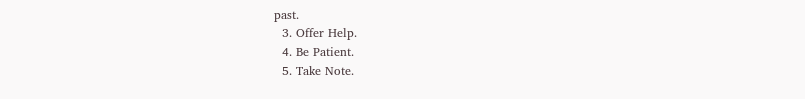past.
  3. Offer Help.
  4. Be Patient.
  5. Take Note.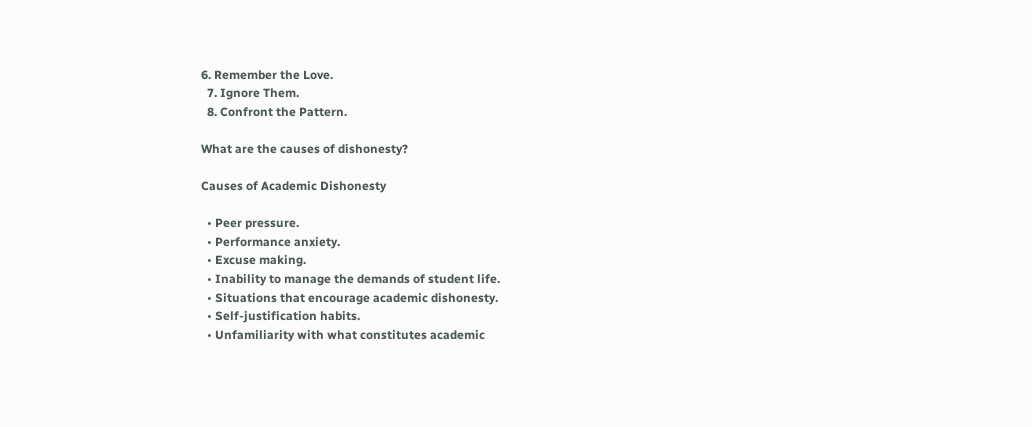6. Remember the Love.
  7. Ignore Them.
  8. Confront the Pattern.

What are the causes of dishonesty?

Causes of Academic Dishonesty

  • Peer pressure.
  • Performance anxiety.
  • Excuse making.
  • Inability to manage the demands of student life.
  • Situations that encourage academic dishonesty.
  • Self-justification habits.
  • Unfamiliarity with what constitutes academic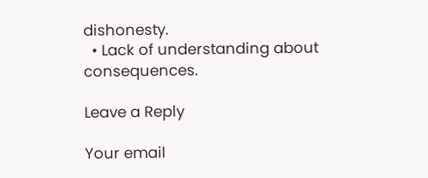dishonesty.
  • Lack of understanding about consequences.

Leave a Reply

Your email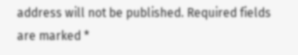address will not be published. Required fields are marked *